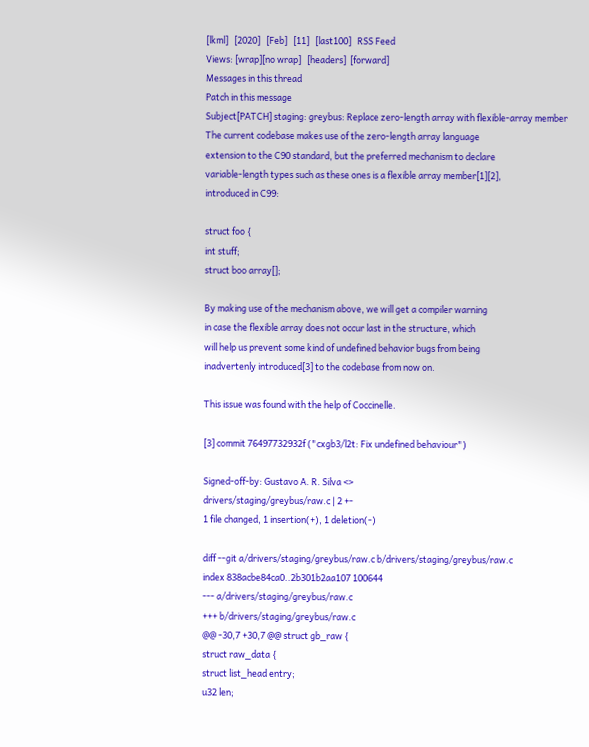[lkml]   [2020]   [Feb]   [11]   [last100]   RSS Feed
Views: [wrap][no wrap]   [headers]  [forward]
Messages in this thread
Patch in this message
Subject[PATCH] staging: greybus: Replace zero-length array with flexible-array member
The current codebase makes use of the zero-length array language
extension to the C90 standard, but the preferred mechanism to declare
variable-length types such as these ones is a flexible array member[1][2],
introduced in C99:

struct foo {
int stuff;
struct boo array[];

By making use of the mechanism above, we will get a compiler warning
in case the flexible array does not occur last in the structure, which
will help us prevent some kind of undefined behavior bugs from being
inadvertenly introduced[3] to the codebase from now on.

This issue was found with the help of Coccinelle.

[3] commit 76497732932f ("cxgb3/l2t: Fix undefined behaviour")

Signed-off-by: Gustavo A. R. Silva <>
drivers/staging/greybus/raw.c | 2 +-
1 file changed, 1 insertion(+), 1 deletion(-)

diff --git a/drivers/staging/greybus/raw.c b/drivers/staging/greybus/raw.c
index 838acbe84ca0..2b301b2aa107 100644
--- a/drivers/staging/greybus/raw.c
+++ b/drivers/staging/greybus/raw.c
@@ -30,7 +30,7 @@ struct gb_raw {
struct raw_data {
struct list_head entry;
u32 len;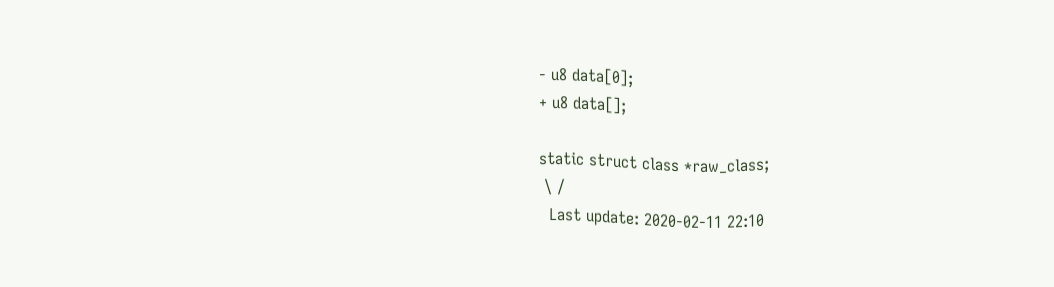- u8 data[0];
+ u8 data[];

static struct class *raw_class;
 \ /
  Last update: 2020-02-11 22:10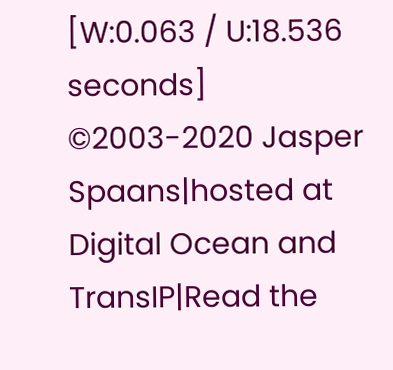[W:0.063 / U:18.536 seconds]
©2003-2020 Jasper Spaans|hosted at Digital Ocean and TransIP|Read the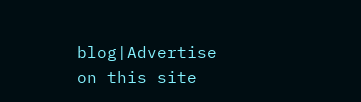blog|Advertise on this site